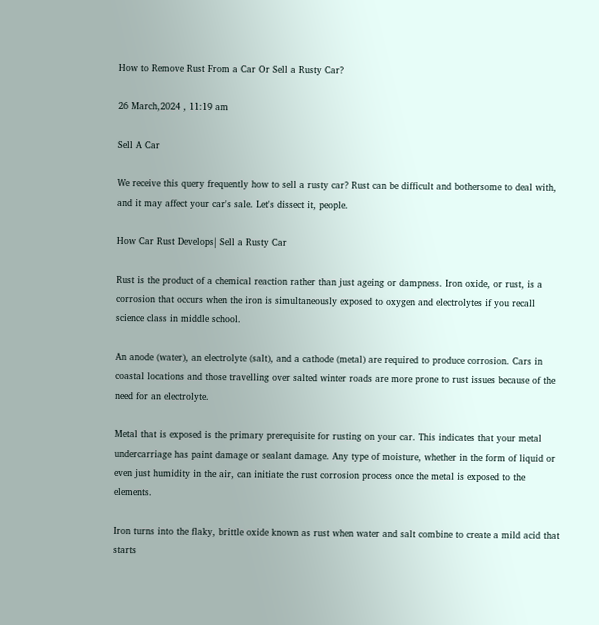How to Remove Rust From a Car Or Sell a Rusty Car?

26 March,2024 , 11:19 am

Sell A Car

We receive this query frequently how to sell a rusty car? Rust can be difficult and bothersome to deal with, and it may affect your car's sale. Let's dissect it, people.

How Car Rust Develops| Sell a Rusty Car

Rust is the product of a chemical reaction rather than just ageing or dampness. Iron oxide, or rust, is a corrosion that occurs when the iron is simultaneously exposed to oxygen and electrolytes if you recall science class in middle school.

An anode (water), an electrolyte (salt), and a cathode (metal) are required to produce corrosion. Cars in coastal locations and those travelling over salted winter roads are more prone to rust issues because of the need for an electrolyte.

Metal that is exposed is the primary prerequisite for rusting on your car. This indicates that your metal undercarriage has paint damage or sealant damage. Any type of moisture, whether in the form of liquid or even just humidity in the air, can initiate the rust corrosion process once the metal is exposed to the elements.

Iron turns into the flaky, brittle oxide known as rust when water and salt combine to create a mild acid that starts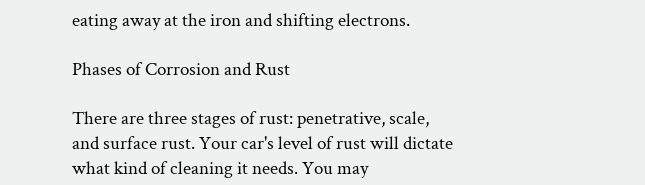eating away at the iron and shifting electrons.

Phases of Corrosion and Rust

There are three stages of rust: penetrative, scale, and surface rust. Your car's level of rust will dictate what kind of cleaning it needs. You may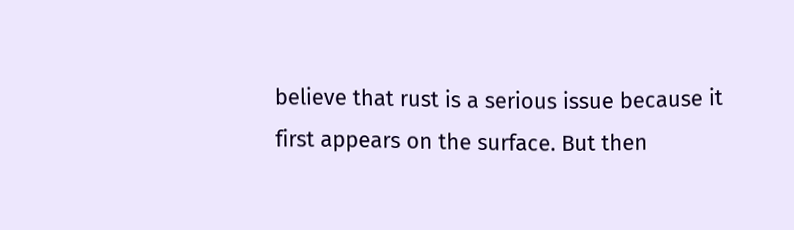believe that rust is a serious issue because it first appears on the surface. But then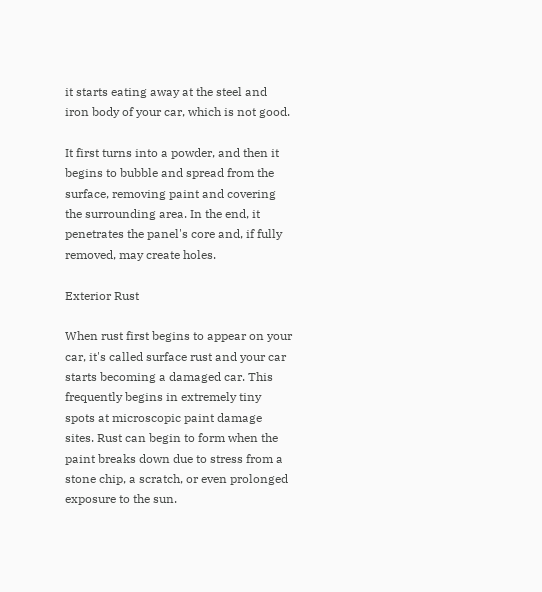it starts eating away at the steel and iron body of your car, which is not good.

It first turns into a powder, and then it begins to bubble and spread from the surface, removing paint and covering the surrounding area. In the end, it penetrates the panel's core and, if fully removed, may create holes.

Exterior Rust

When rust first begins to appear on your car, it's called surface rust and your car starts becoming a damaged car. This frequently begins in extremely tiny spots at microscopic paint damage sites. Rust can begin to form when the paint breaks down due to stress from a stone chip, a scratch, or even prolonged exposure to the sun.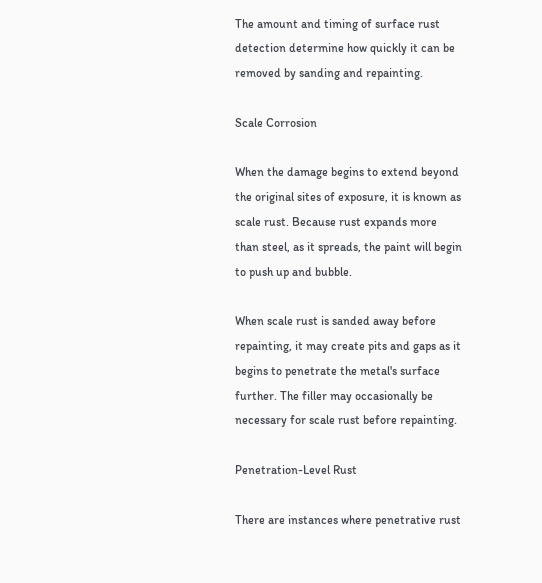The amount and timing of surface rust detection determine how quickly it can be removed by sanding and repainting.

Scale Corrosion

When the damage begins to extend beyond the original sites of exposure, it is known as scale rust. Because rust expands more than steel, as it spreads, the paint will begin to push up and bubble.

When scale rust is sanded away before repainting, it may create pits and gaps as it begins to penetrate the metal's surface further. The filler may occasionally be necessary for scale rust before repainting.

Penetration-Level Rust

There are instances where penetrative rust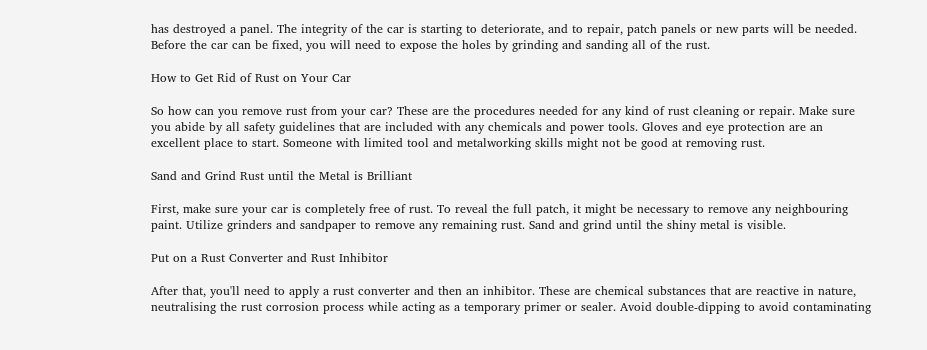has destroyed a panel. The integrity of the car is starting to deteriorate, and to repair, patch panels or new parts will be needed. Before the car can be fixed, you will need to expose the holes by grinding and sanding all of the rust.

How to Get Rid of Rust on Your Car

So how can you remove rust from your car? These are the procedures needed for any kind of rust cleaning or repair. Make sure you abide by all safety guidelines that are included with any chemicals and power tools. Gloves and eye protection are an excellent place to start. Someone with limited tool and metalworking skills might not be good at removing rust.

Sand and Grind Rust until the Metal is Brilliant

First, make sure your car is completely free of rust. To reveal the full patch, it might be necessary to remove any neighbouring paint. Utilize grinders and sandpaper to remove any remaining rust. Sand and grind until the shiny metal is visible.

Put on a Rust Converter and Rust Inhibitor

After that, you'll need to apply a rust converter and then an inhibitor. These are chemical substances that are reactive in nature, neutralising the rust corrosion process while acting as a temporary primer or sealer. Avoid double-dipping to avoid contaminating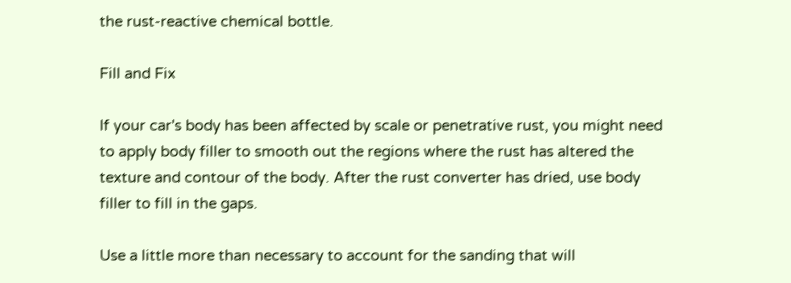the rust-reactive chemical bottle.

Fill and Fix

If your car's body has been affected by scale or penetrative rust, you might need to apply body filler to smooth out the regions where the rust has altered the texture and contour of the body. After the rust converter has dried, use body filler to fill in the gaps.

Use a little more than necessary to account for the sanding that will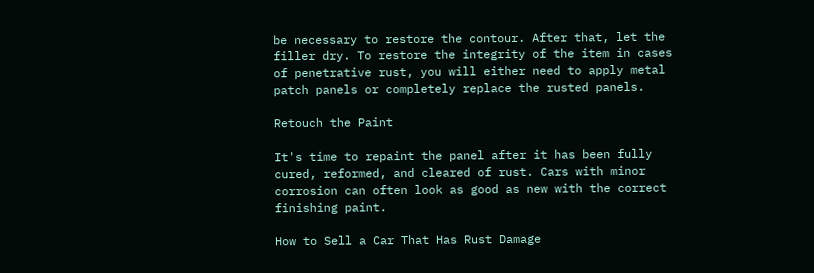be necessary to restore the contour. After that, let the filler dry. To restore the integrity of the item in cases of penetrative rust, you will either need to apply metal patch panels or completely replace the rusted panels.

Retouch the Paint

It's time to repaint the panel after it has been fully cured, reformed, and cleared of rust. Cars with minor corrosion can often look as good as new with the correct finishing paint.

How to Sell a Car That Has Rust Damage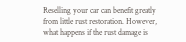Reselling your car can benefit greatly from little rust restoration. However, what happens if the rust damage is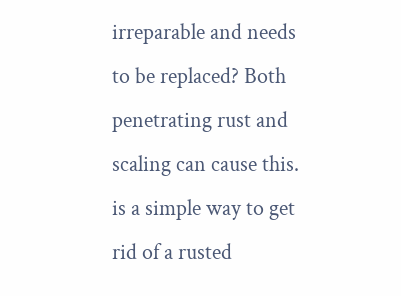irreparable and needs to be replaced? Both penetrating rust and scaling can cause this. is a simple way to get rid of a rusted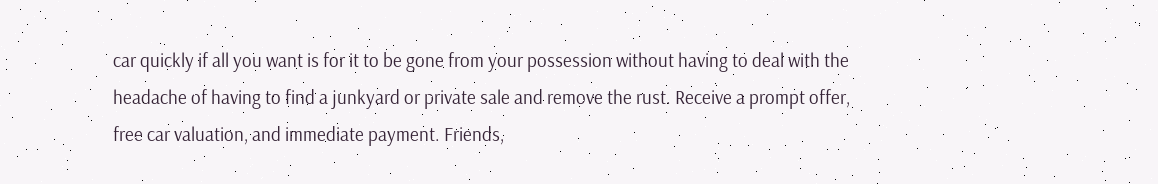car quickly if all you want is for it to be gone from your possession without having to deal with the headache of having to find a junkyard or private sale and remove the rust. Receive a prompt offer, free car valuation, and immediate payment. Friends,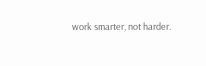work smarter, not harder.